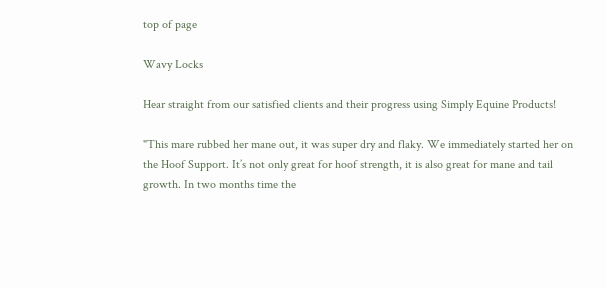top of page

Wavy Locks

Hear straight from our satisfied clients and their progress using Simply Equine Products!

"This mare rubbed her mane out, it was super dry and flaky. We immediately started her on the Hoof Support. It’s not only great for hoof strength, it is also great for mane and tail growth. In two months time the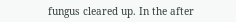fungus cleared up. In the after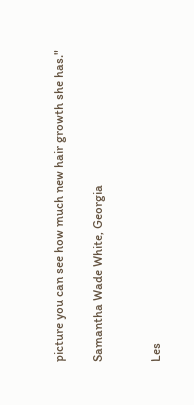picture you can see how much new hair growth she has."

Samantha Wade White, Georgia


Les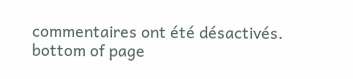commentaires ont été désactivés.
bottom of page